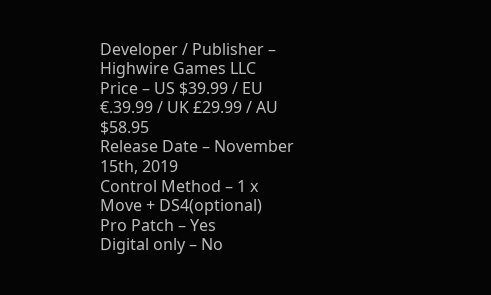Developer / Publisher – Highwire Games LLC
Price – US $39.99 / EU €.39.99 / UK £29.99 / AU $58.95
Release Date – November 15th, 2019
Control Method – 1 x Move + DS4(optional)
Pro Patch – Yes
Digital only – No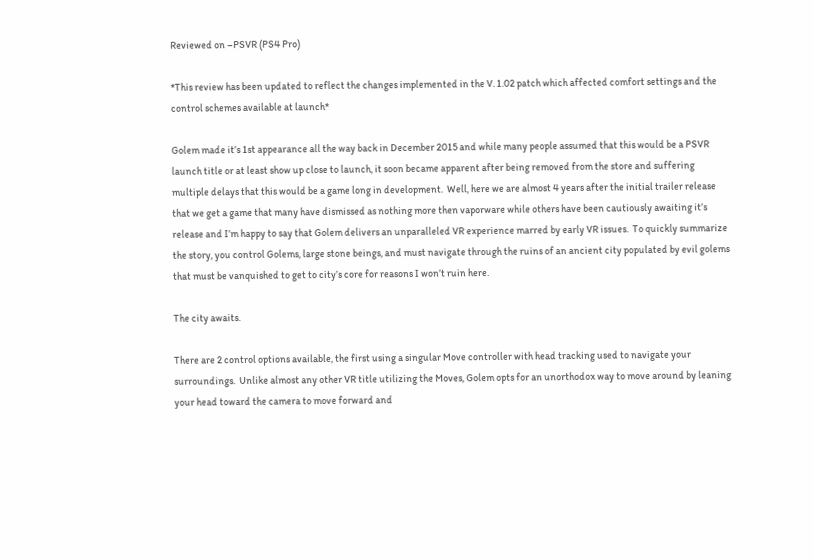Reviewed on –PSVR (PS4 Pro)

*This review has been updated to reflect the changes implemented in the V. 1.02 patch which affected comfort settings and the control schemes available at launch*

Golem made it’s 1st appearance all the way back in December 2015 and while many people assumed that this would be a PSVR launch title or at least show up close to launch, it soon became apparent after being removed from the store and suffering multiple delays that this would be a game long in development.  Well, here we are almost 4 years after the initial trailer release that we get a game that many have dismissed as nothing more then vaporware while others have been cautiously awaiting it’s release and I’m happy to say that Golem delivers an unparalleled VR experience marred by early VR issues.  To quickly summarize the story, you control Golems, large stone beings, and must navigate through the ruins of an ancient city populated by evil golems that must be vanquished to get to city’s core for reasons I won’t ruin here.

The city awaits.

There are 2 control options available, the first using a singular Move controller with head tracking used to navigate your surroundings.  Unlike almost any other VR title utilizing the Moves, Golem opts for an unorthodox way to move around by leaning your head toward the camera to move forward and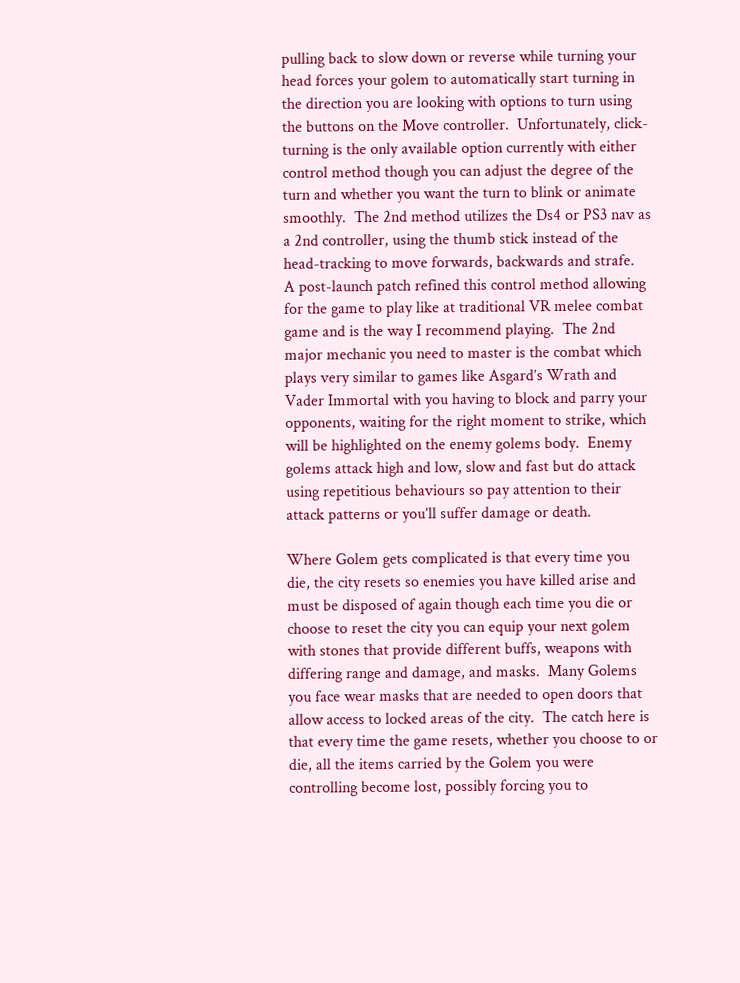pulling back to slow down or reverse while turning your head forces your golem to automatically start turning in the direction you are looking with options to turn using the buttons on the Move controller.  Unfortunately, click-turning is the only available option currently with either control method though you can adjust the degree of the turn and whether you want the turn to blink or animate smoothly.  The 2nd method utilizes the Ds4 or PS3 nav as a 2nd controller, using the thumb stick instead of the head-tracking to move forwards, backwards and strafe.   A post-launch patch refined this control method allowing for the game to play like at traditional VR melee combat game and is the way I recommend playing.  The 2nd major mechanic you need to master is the combat which plays very similar to games like Asgard’s Wrath and Vader Immortal with you having to block and parry your opponents, waiting for the right moment to strike, which will be highlighted on the enemy golems body.  Enemy golems attack high and low, slow and fast but do attack using repetitious behaviours so pay attention to their attack patterns or you’ll suffer damage or death.

Where Golem gets complicated is that every time you die, the city resets so enemies you have killed arise and must be disposed of again though each time you die or choose to reset the city you can equip your next golem with stones that provide different buffs, weapons with differing range and damage, and masks.  Many Golems you face wear masks that are needed to open doors that allow access to locked areas of the city.  The catch here is that every time the game resets, whether you choose to or die, all the items carried by the Golem you were controlling become lost, possibly forcing you to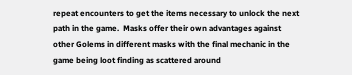repeat encounters to get the items necessary to unlock the next path in the game.  Masks offer their own advantages against other Golems in different masks with the final mechanic in the game being loot finding as scattered around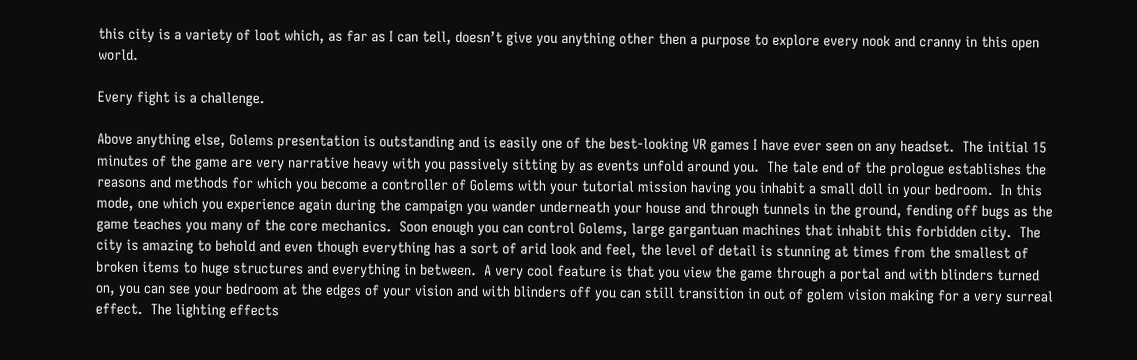this city is a variety of loot which, as far as I can tell, doesn’t give you anything other then a purpose to explore every nook and cranny in this open world.

Every fight is a challenge.

Above anything else, Golems presentation is outstanding and is easily one of the best-looking VR games I have ever seen on any headset.  The initial 15 minutes of the game are very narrative heavy with you passively sitting by as events unfold around you.  The tale end of the prologue establishes the reasons and methods for which you become a controller of Golems with your tutorial mission having you inhabit a small doll in your bedroom.  In this mode, one which you experience again during the campaign you wander underneath your house and through tunnels in the ground, fending off bugs as the game teaches you many of the core mechanics.  Soon enough you can control Golems, large gargantuan machines that inhabit this forbidden city.  The city is amazing to behold and even though everything has a sort of arid look and feel, the level of detail is stunning at times from the smallest of broken items to huge structures and everything in between.  A very cool feature is that you view the game through a portal and with blinders turned on, you can see your bedroom at the edges of your vision and with blinders off you can still transition in out of golem vision making for a very surreal effect.  The lighting effects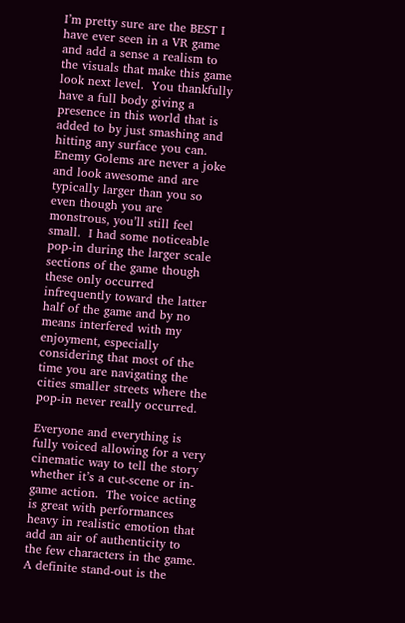I’m pretty sure are the BEST I have ever seen in a VR game and add a sense a realism to the visuals that make this game look next level.  You thankfully have a full body giving a presence in this world that is added to by just smashing and hitting any surface you can.  Enemy Golems are never a joke and look awesome and are typically larger than you so even though you are monstrous, you’ll still feel small.  I had some noticeable pop-in during the larger scale sections of the game though these only occurred infrequently toward the latter half of the game and by no means interfered with my enjoyment, especially considering that most of the time you are navigating the cities smaller streets where the pop-in never really occurred.

Everyone and everything is fully voiced allowing for a very cinematic way to tell the story whether it’s a cut-scene or in-game action.  The voice acting is great with performances heavy in realistic emotion that add an air of authenticity to the few characters in the game.  A definite stand-out is the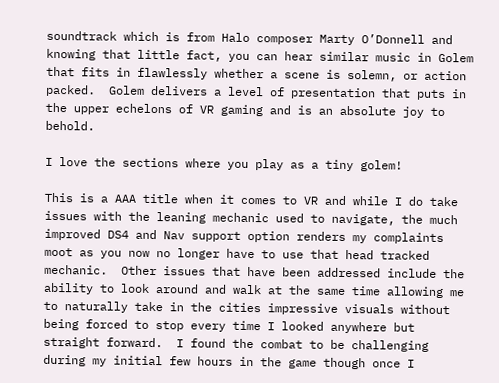soundtrack which is from Halo composer Marty O’Donnell and knowing that little fact, you can hear similar music in Golem that fits in flawlessly whether a scene is solemn, or action packed.  Golem delivers a level of presentation that puts in the upper echelons of VR gaming and is an absolute joy to behold.

I love the sections where you play as a tiny golem!

This is a AAA title when it comes to VR and while I do take issues with the leaning mechanic used to navigate, the much improved DS4 and Nav support option renders my complaints moot as you now no longer have to use that head tracked mechanic.  Other issues that have been addressed include the ability to look around and walk at the same time allowing me to naturally take in the cities impressive visuals without being forced to stop every time I looked anywhere but straight forward.  I found the combat to be challenging during my initial few hours in the game though once I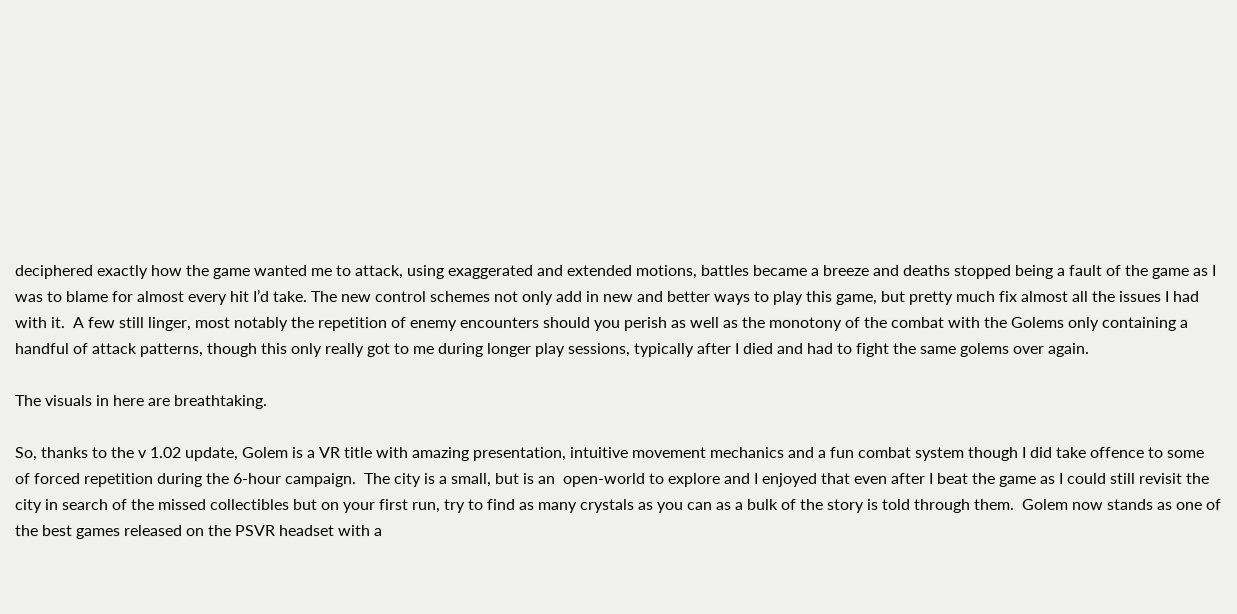deciphered exactly how the game wanted me to attack, using exaggerated and extended motions, battles became a breeze and deaths stopped being a fault of the game as I was to blame for almost every hit I’d take. The new control schemes not only add in new and better ways to play this game, but pretty much fix almost all the issues I had with it.  A few still linger, most notably the repetition of enemy encounters should you perish as well as the monotony of the combat with the Golems only containing a handful of attack patterns, though this only really got to me during longer play sessions, typically after I died and had to fight the same golems over again.

The visuals in here are breathtaking.

So, thanks to the v 1.02 update, Golem is a VR title with amazing presentation, intuitive movement mechanics and a fun combat system though I did take offence to some of forced repetition during the 6-hour campaign.  The city is a small, but is an  open-world to explore and I enjoyed that even after I beat the game as I could still revisit the city in search of the missed collectibles but on your first run, try to find as many crystals as you can as a bulk of the story is told through them.  Golem now stands as one of the best games released on the PSVR headset with a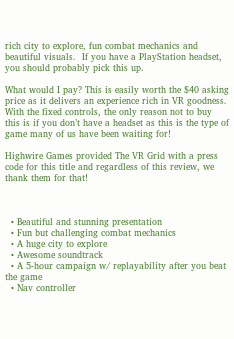rich city to explore, fun combat mechanics and beautiful visuals.  If you have a PlayStation headset, you should probably pick this up.

What would I pay? This is easily worth the $40 asking price as it delivers an experience rich in VR goodness.  With the fixed controls, the only reason not to buy this is if you don’t have a headset as this is the type of game many of us have been waiting for!

Highwire Games provided The VR Grid with a press code for this title and regardless of this review, we thank them for that!



  • Beautiful and stunning presentation
  • Fun but challenging combat mechanics
  • A huge city to explore
  • Awesome soundtrack
  • A 5-hour campaign w/ replayability after you beat the game
  • Nav controller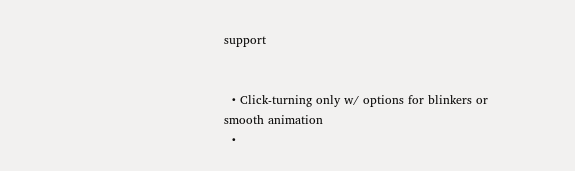support


  • Click-turning only w/ options for blinkers or smooth animation
  •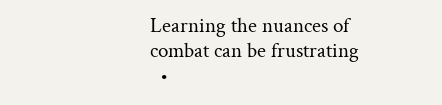Learning the nuances of combat can be frustrating
  •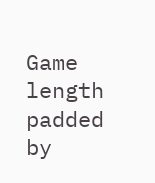Game length padded by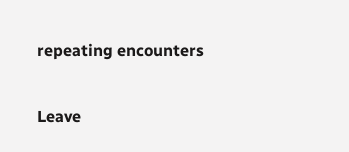repeating encounters


Leave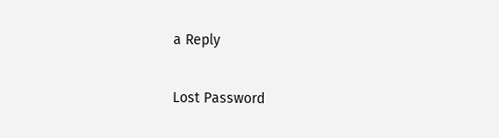a Reply

Lost Password